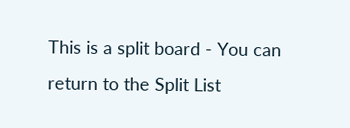This is a split board - You can return to the Split List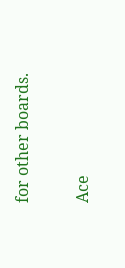for other boards.

Ace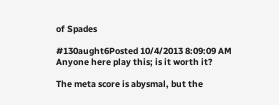of Spades

#130aught6Posted 10/4/2013 8:09:09 AM
Anyone here play this; is it worth it?

The meta score is abysmal, but the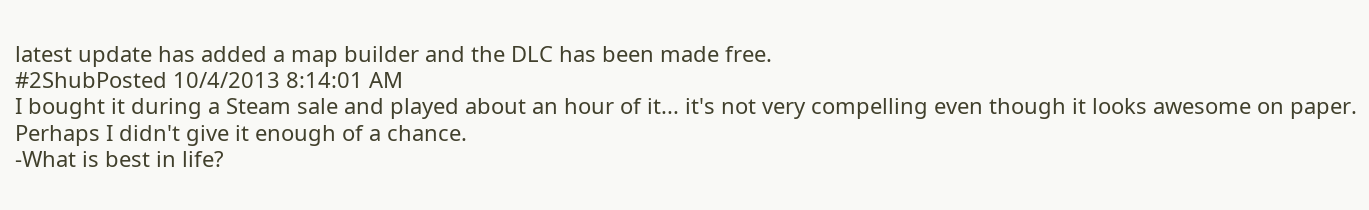latest update has added a map builder and the DLC has been made free.
#2ShubPosted 10/4/2013 8:14:01 AM
I bought it during a Steam sale and played about an hour of it... it's not very compelling even though it looks awesome on paper. Perhaps I didn't give it enough of a chance.
-What is best in life?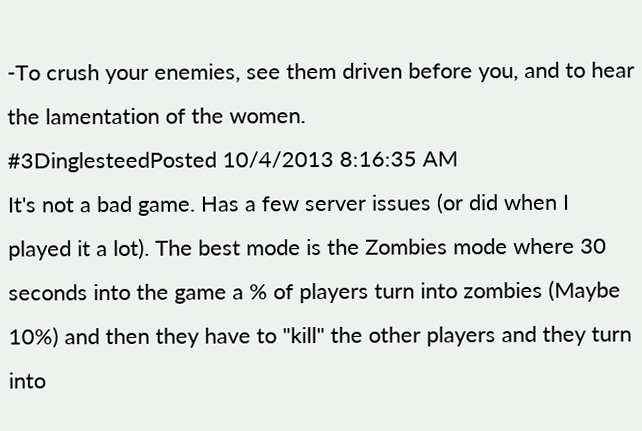-To crush your enemies, see them driven before you, and to hear the lamentation of the women.
#3DinglesteedPosted 10/4/2013 8:16:35 AM
It's not a bad game. Has a few server issues (or did when I played it a lot). The best mode is the Zombies mode where 30 seconds into the game a % of players turn into zombies (Maybe 10%) and then they have to "kill" the other players and they turn into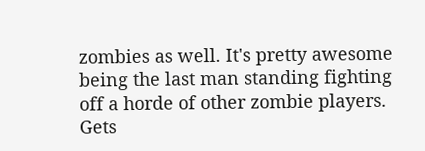zombies as well. It's pretty awesome being the last man standing fighting off a horde of other zombie players. Gets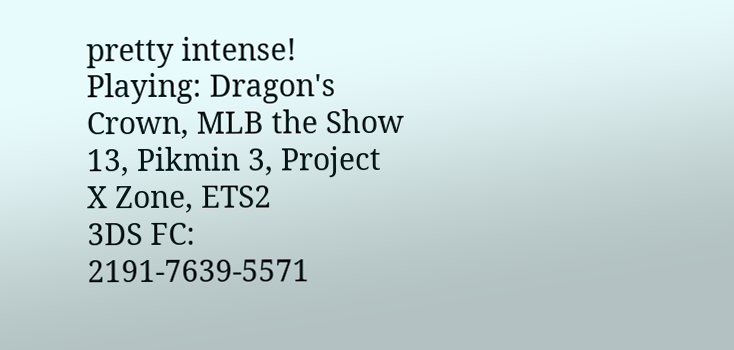pretty intense!
Playing: Dragon's Crown, MLB the Show 13, Pikmin 3, Project X Zone, ETS2
3DS FC: 2191-7639-5571